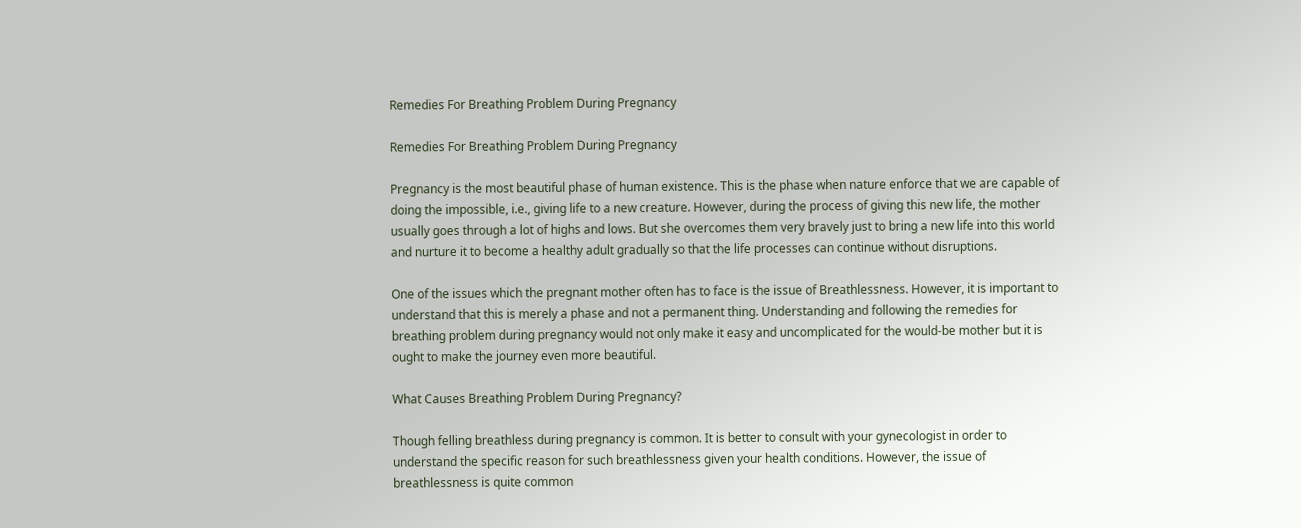Remedies For Breathing Problem During Pregnancy

Remedies For Breathing Problem During Pregnancy

Pregnancy is the most beautiful phase of human existence. This is the phase when nature enforce that we are capable of doing the impossible, i.e., giving life to a new creature. However, during the process of giving this new life, the mother usually goes through a lot of highs and lows. But she overcomes them very bravely just to bring a new life into this world and nurture it to become a healthy adult gradually so that the life processes can continue without disruptions.

One of the issues which the pregnant mother often has to face is the issue of Breathlessness. However, it is important to understand that this is merely a phase and not a permanent thing. Understanding and following the remedies for breathing problem during pregnancy would not only make it easy and uncomplicated for the would-be mother but it is ought to make the journey even more beautiful.

What Causes Breathing Problem During Pregnancy?

Though felling breathless during pregnancy is common. It is better to consult with your gynecologist in order to understand the specific reason for such breathlessness given your health conditions. However, the issue of breathlessness is quite common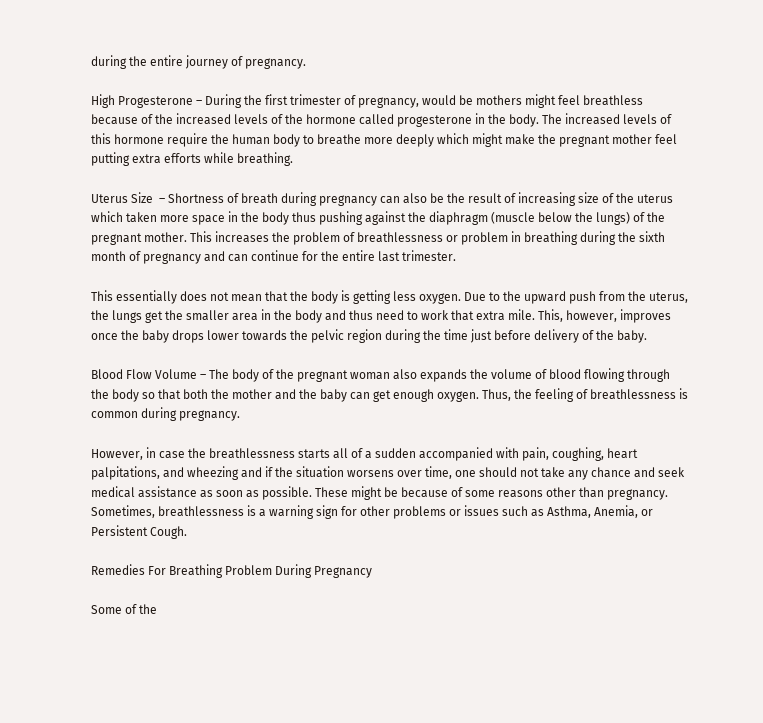during the entire journey of pregnancy.

High Progesterone – During the first trimester of pregnancy, would be mothers might feel breathless because of the increased levels of the hormone called progesterone in the body. The increased levels of this hormone require the human body to breathe more deeply which might make the pregnant mother feel putting extra efforts while breathing.

Uterus Size  – Shortness of breath during pregnancy can also be the result of increasing size of the uterus which taken more space in the body thus pushing against the diaphragm (muscle below the lungs) of the pregnant mother. This increases the problem of breathlessness or problem in breathing during the sixth month of pregnancy and can continue for the entire last trimester.

This essentially does not mean that the body is getting less oxygen. Due to the upward push from the uterus, the lungs get the smaller area in the body and thus need to work that extra mile. This, however, improves once the baby drops lower towards the pelvic region during the time just before delivery of the baby.

Blood Flow Volume – The body of the pregnant woman also expands the volume of blood flowing through the body so that both the mother and the baby can get enough oxygen. Thus, the feeling of breathlessness is common during pregnancy.

However, in case the breathlessness starts all of a sudden accompanied with pain, coughing, heart palpitations, and wheezing and if the situation worsens over time, one should not take any chance and seek medical assistance as soon as possible. These might be because of some reasons other than pregnancy. Sometimes, breathlessness is a warning sign for other problems or issues such as Asthma, Anemia, or Persistent Cough.

Remedies For Breathing Problem During Pregnancy

Some of the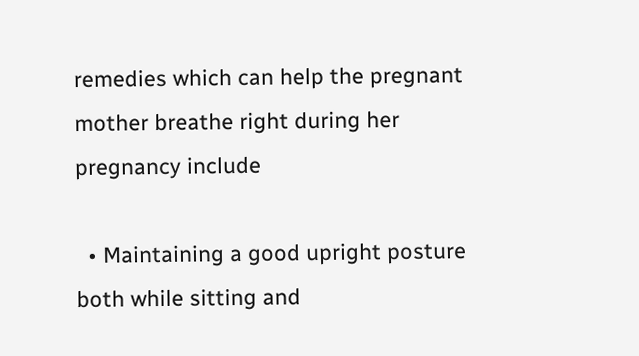remedies which can help the pregnant mother breathe right during her pregnancy include

  • Maintaining a good upright posture both while sitting and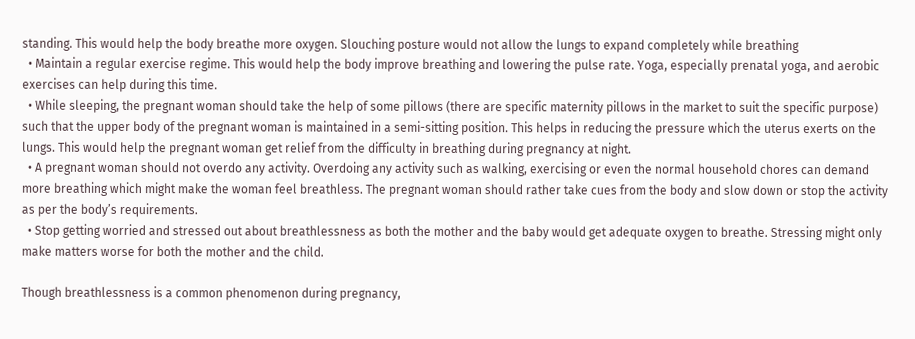standing. This would help the body breathe more oxygen. Slouching posture would not allow the lungs to expand completely while breathing
  • Maintain a regular exercise regime. This would help the body improve breathing and lowering the pulse rate. Yoga, especially prenatal yoga, and aerobic exercises can help during this time.
  • While sleeping, the pregnant woman should take the help of some pillows (there are specific maternity pillows in the market to suit the specific purpose) such that the upper body of the pregnant woman is maintained in a semi-sitting position. This helps in reducing the pressure which the uterus exerts on the lungs. This would help the pregnant woman get relief from the difficulty in breathing during pregnancy at night.
  • A pregnant woman should not overdo any activity. Overdoing any activity such as walking, exercising or even the normal household chores can demand more breathing which might make the woman feel breathless. The pregnant woman should rather take cues from the body and slow down or stop the activity as per the body’s requirements.
  • Stop getting worried and stressed out about breathlessness as both the mother and the baby would get adequate oxygen to breathe. Stressing might only make matters worse for both the mother and the child.

Though breathlessness is a common phenomenon during pregnancy,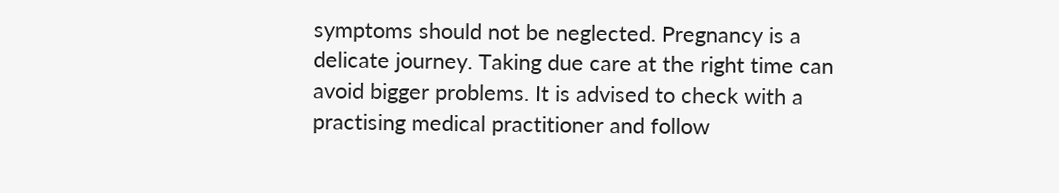symptoms should not be neglected. Pregnancy is a delicate journey. Taking due care at the right time can avoid bigger problems. It is advised to check with a practising medical practitioner and follow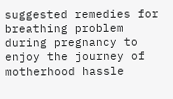suggested remedies for breathing problem during pregnancy to enjoy the journey of motherhood hassle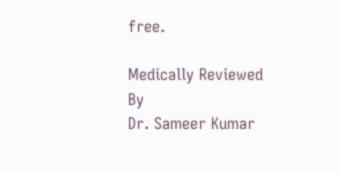free.

Medically Reviewed By
Dr. Sameer Kumar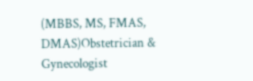(MBBS, MS, FMAS, DMAS)Obstetrician & Gynecologist